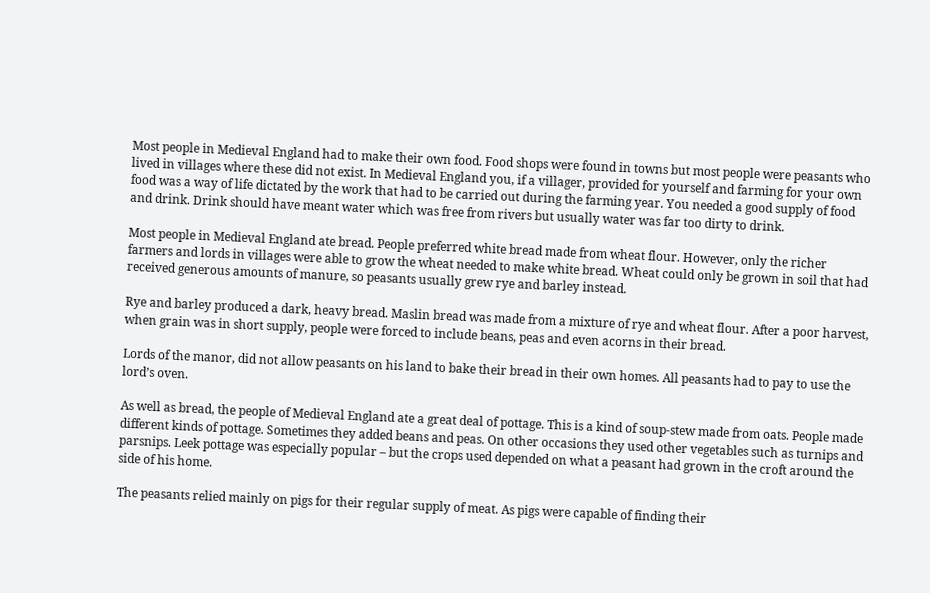Most people in Medieval England had to make their own food. Food shops were found in towns but most people were peasants who lived in villages where these did not exist. In Medieval England you, if a villager, provided for yourself and farming for your own food was a way of life dictated by the work that had to be carried out during the farming year. You needed a good supply of food and drink. Drink should have meant water which was free from rivers but usually water was far too dirty to drink.

Most people in Medieval England ate bread. People preferred white bread made from wheat flour. However, only the richer farmers and lords in villages were able to grow the wheat needed to make white bread. Wheat could only be grown in soil that had received generous amounts of manure, so peasants usually grew rye and barley instead.

Rye and barley produced a dark, heavy bread. Maslin bread was made from a mixture of rye and wheat flour. After a poor harvest, when grain was in short supply, people were forced to include beans, peas and even acorns in their bread.

Lords of the manor, did not allow peasants on his land to bake their bread in their own homes. All peasants had to pay to use the lord’s oven.

As well as bread, the people of Medieval England ate a great deal of pottage. This is a kind of soup-stew made from oats. People made different kinds of pottage. Sometimes they added beans and peas. On other occasions they used other vegetables such as turnips and parsnips. Leek pottage was especially popular – but the crops used depended on what a peasant had grown in the croft around the side of his home.

The peasants relied mainly on pigs for their regular supply of meat. As pigs were capable of finding their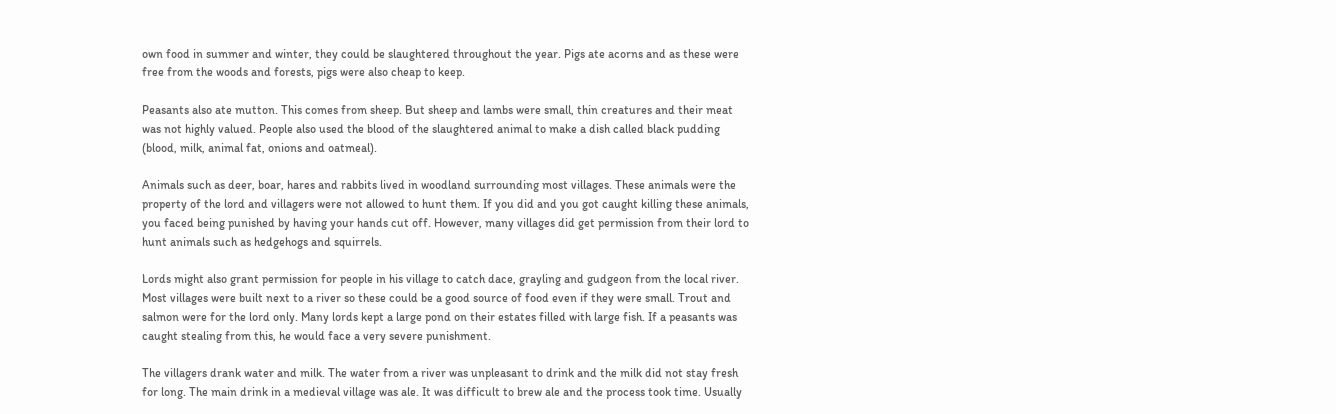own food in summer and winter, they could be slaughtered throughout the year. Pigs ate acorns and as these were free from the woods and forests, pigs were also cheap to keep.

Peasants also ate mutton. This comes from sheep. But sheep and lambs were small, thin creatures and their meat was not highly valued. People also used the blood of the slaughtered animal to make a dish called black pudding (blood, milk, animal fat, onions and oatmeal).

Animals such as deer, boar, hares and rabbits lived in woodland surrounding most villages. These animals were the property of the lord and villagers were not allowed to hunt them. If you did and you got caught killing these animals, you faced being punished by having your hands cut off. However, many villages did get permission from their lord to hunt animals such as hedgehogs and squirrels.

Lords might also grant permission for people in his village to catch dace, grayling and gudgeon from the local river. Most villages were built next to a river so these could be a good source of food even if they were small. Trout and salmon were for the lord only. Many lords kept a large pond on their estates filled with large fish. If a peasants was caught stealing from this, he would face a very severe punishment.

The villagers drank water and milk. The water from a river was unpleasant to drink and the milk did not stay fresh for long. The main drink in a medieval village was ale. It was difficult to brew ale and the process took time. Usually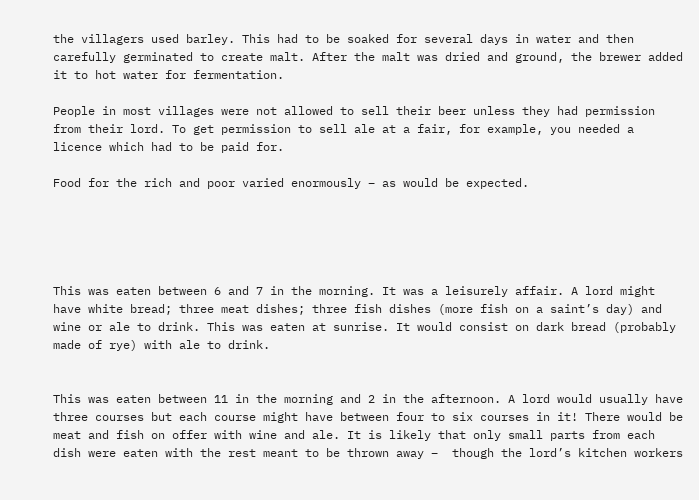the villagers used barley. This had to be soaked for several days in water and then carefully germinated to create malt. After the malt was dried and ground, the brewer added it to hot water for fermentation.

People in most villages were not allowed to sell their beer unless they had permission from their lord. To get permission to sell ale at a fair, for example, you needed a licence which had to be paid for.

Food for the rich and poor varied enormously – as would be expected.





This was eaten between 6 and 7 in the morning. It was a leisurely affair. A lord might have white bread; three meat dishes; three fish dishes (more fish on a saint’s day) and wine or ale to drink. This was eaten at sunrise. It would consist on dark bread (probably made of rye) with ale to drink.


This was eaten between 11 in the morning and 2 in the afternoon. A lord would usually have three courses but each course might have between four to six courses in it! There would be meat and fish on offer with wine and ale. It is likely that only small parts from each dish were eaten with the rest meant to be thrown away –  though the lord’s kitchen workers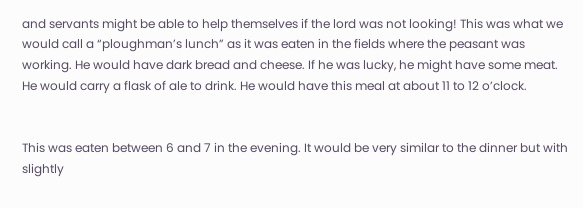and servants might be able to help themselves if the lord was not looking! This was what we would call a “ploughman’s lunch” as it was eaten in the fields where the peasant was working. He would have dark bread and cheese. If he was lucky, he might have some meat. He would carry a flask of ale to drink. He would have this meal at about 11 to 12 o’clock.


This was eaten between 6 and 7 in the evening. It would be very similar to the dinner but with slightly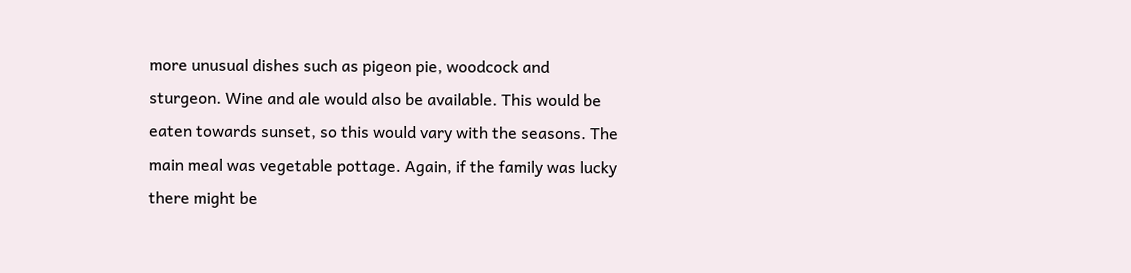more unusual dishes such as pigeon pie, woodcock and sturgeon. Wine and ale would also be available. This would be eaten towards sunset, so this would vary with the seasons. The main meal was vegetable pottage. Again, if the family was lucky there might be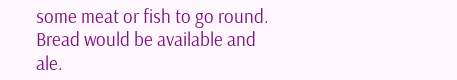some meat or fish to go round. Bread would be available and ale.